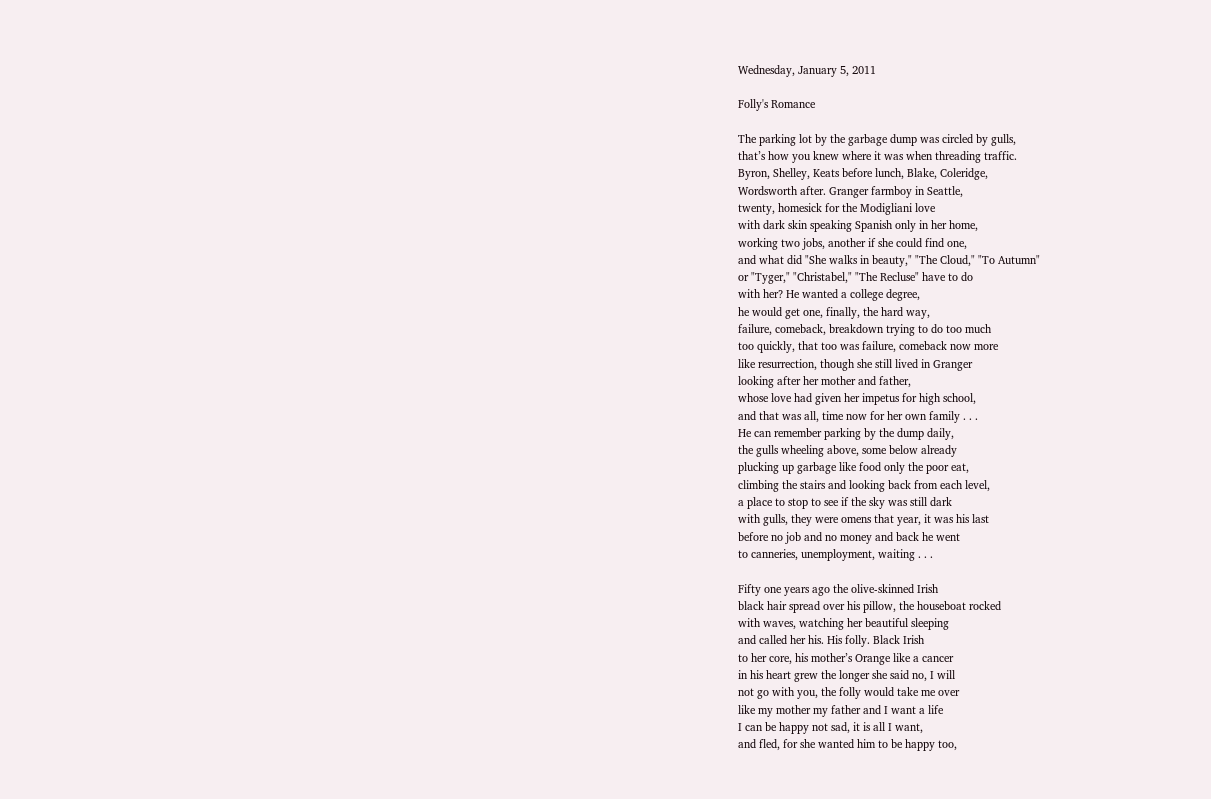Wednesday, January 5, 2011

Folly's Romance

The parking lot by the garbage dump was circled by gulls,
that’s how you knew where it was when threading traffic.
Byron, Shelley, Keats before lunch, Blake, Coleridge,
Wordsworth after. Granger farmboy in Seattle,
twenty, homesick for the Modigliani love
with dark skin speaking Spanish only in her home,
working two jobs, another if she could find one,
and what did "She walks in beauty," "The Cloud," "To Autumn"
or "Tyger," "Christabel," "The Recluse" have to do
with her? He wanted a college degree,
he would get one, finally, the hard way,
failure, comeback, breakdown trying to do too much
too quickly, that too was failure, comeback now more
like resurrection, though she still lived in Granger
looking after her mother and father,
whose love had given her impetus for high school,
and that was all, time now for her own family . . .
He can remember parking by the dump daily,
the gulls wheeling above, some below already
plucking up garbage like food only the poor eat,
climbing the stairs and looking back from each level,
a place to stop to see if the sky was still dark
with gulls, they were omens that year, it was his last
before no job and no money and back he went
to canneries, unemployment, waiting . . .

Fifty one years ago the olive-skinned Irish
black hair spread over his pillow, the houseboat rocked
with waves, watching her beautiful sleeping
and called her his. His folly. Black Irish
to her core, his mother’s Orange like a cancer
in his heart grew the longer she said no, I will
not go with you, the folly would take me over
like my mother my father and I want a life
I can be happy not sad, it is all I want,
and fled, for she wanted him to be happy too,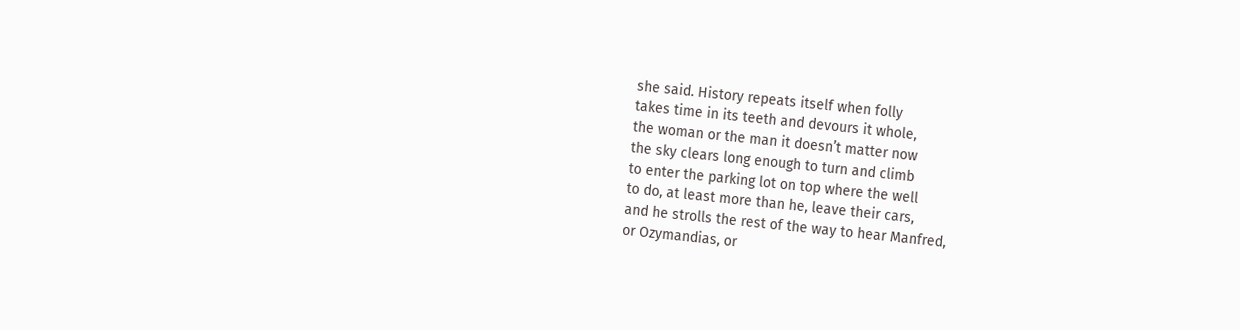she said. History repeats itself when folly
takes time in its teeth and devours it whole,
the woman or the man it doesn’t matter now
the sky clears long enough to turn and climb
to enter the parking lot on top where the well
to do, at least more than he, leave their cars,
and he strolls the rest of the way to hear Manfred,
or Ozymandias, or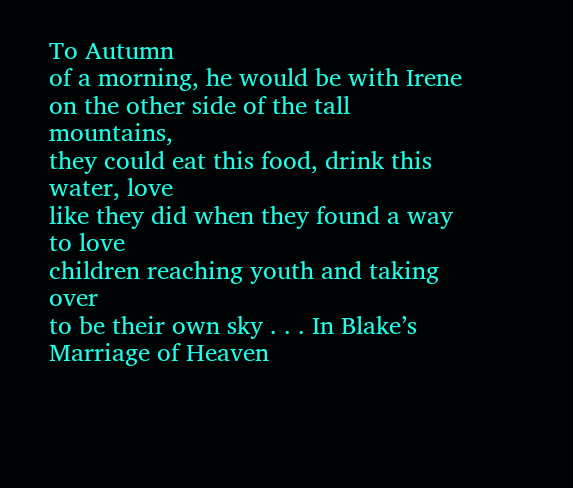To Autumn
of a morning, he would be with Irene
on the other side of the tall mountains,
they could eat this food, drink this water, love
like they did when they found a way to love
children reaching youth and taking over
to be their own sky . . . In Blake’s Marriage of Heaven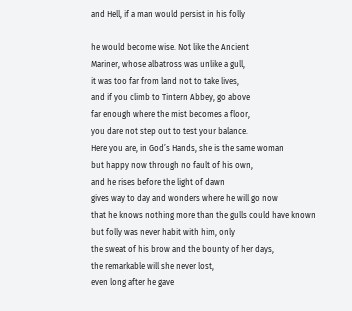and Hell, if a man would persist in his folly

he would become wise. Not like the Ancient
Mariner, whose albatross was unlike a gull,
it was too far from land not to take lives,
and if you climb to Tintern Abbey, go above
far enough where the mist becomes a floor,
you dare not step out to test your balance.
Here you are, in God’s Hands, she is the same woman
but happy now through no fault of his own,
and he rises before the light of dawn
gives way to day and wonders where he will go now
that he knows nothing more than the gulls could have known
but folly was never habit with him, only
the sweat of his brow and the bounty of her days,
the remarkable will she never lost,
even long after he gave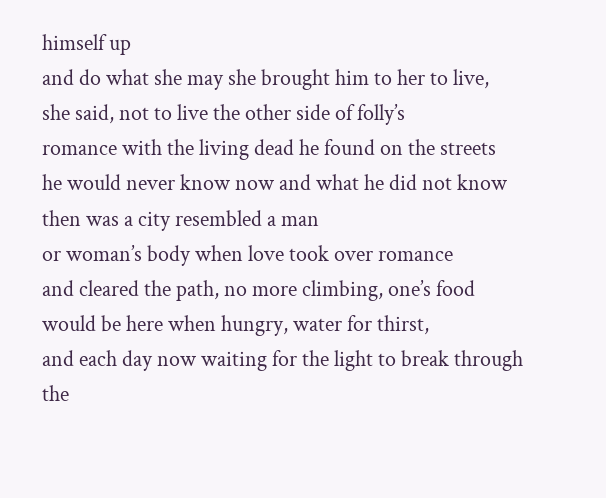himself up
and do what she may she brought him to her to live,
she said, not to live the other side of folly’s
romance with the living dead he found on the streets
he would never know now and what he did not know
then was a city resembled a man
or woman’s body when love took over romance
and cleared the path, no more climbing, one’s food
would be here when hungry, water for thirst,
and each day now waiting for the light to break through
the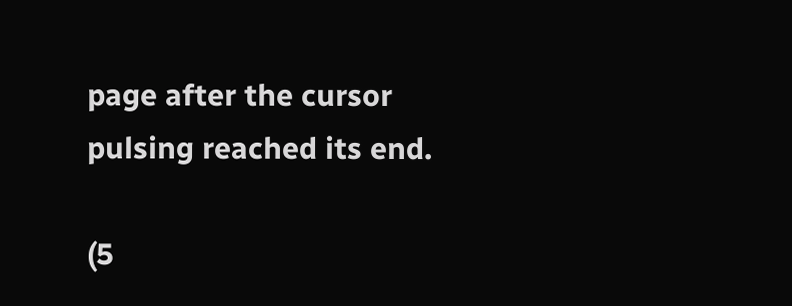page after the cursor pulsing reached its end.

(5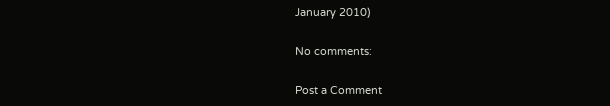January 2010)

No comments:

Post a Comment